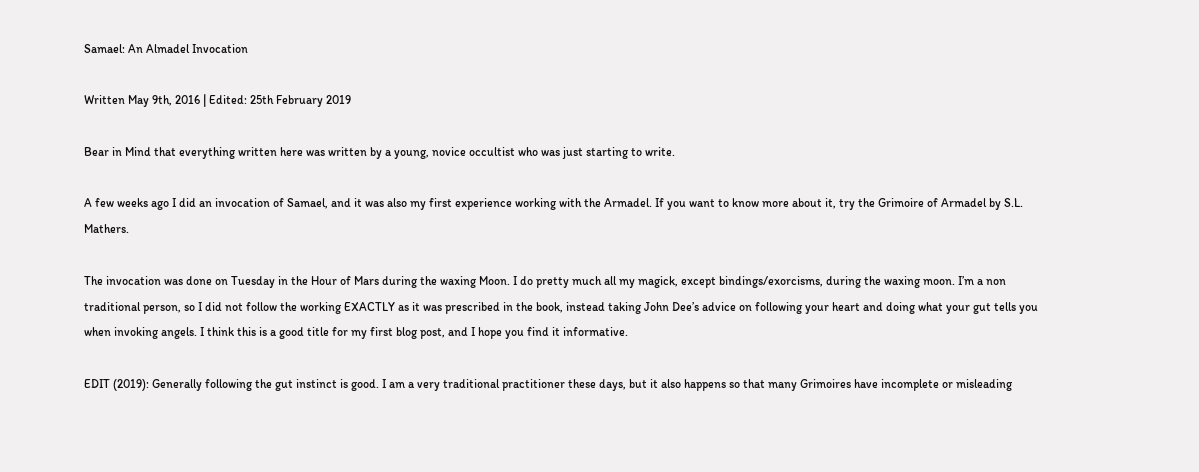Samael: An Almadel Invocation

Written May 9th, 2016 | Edited: 25th February 2019

Bear in Mind that everything written here was written by a young, novice occultist who was just starting to write.

A few weeks ago I did an invocation of Samael, and it was also my first experience working with the Armadel. If you want to know more about it, try the Grimoire of Armadel by S.L. Mathers.

The invocation was done on Tuesday in the Hour of Mars during the waxing Moon. I do pretty much all my magick, except bindings/exorcisms, during the waxing moon. I’m a non traditional person, so I did not follow the working EXACTLY as it was prescribed in the book, instead taking John Dee’s advice on following your heart and doing what your gut tells you when invoking angels. I think this is a good title for my first blog post, and I hope you find it informative.

EDIT (2019): Generally following the gut instinct is good. I am a very traditional practitioner these days, but it also happens so that many Grimoires have incomplete or misleading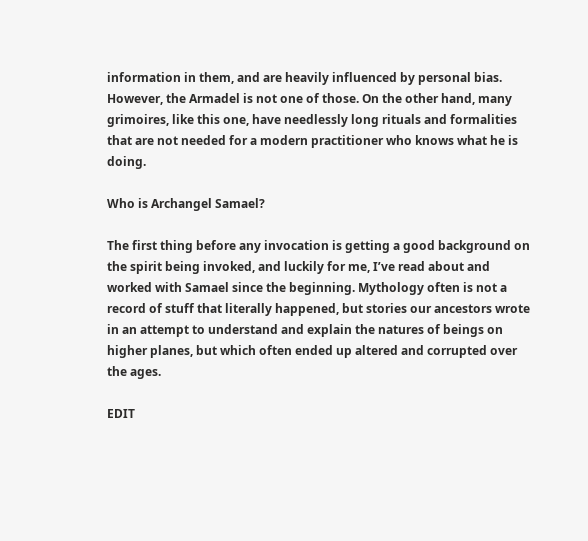information in them, and are heavily influenced by personal bias. However, the Armadel is not one of those. On the other hand, many grimoires, like this one, have needlessly long rituals and formalities that are not needed for a modern practitioner who knows what he is doing.

Who is Archangel Samael?

The first thing before any invocation is getting a good background on the spirit being invoked, and luckily for me, I’ve read about and worked with Samael since the beginning. Mythology often is not a record of stuff that literally happened, but stories our ancestors wrote in an attempt to understand and explain the natures of beings on higher planes, but which often ended up altered and corrupted over the ages.

EDIT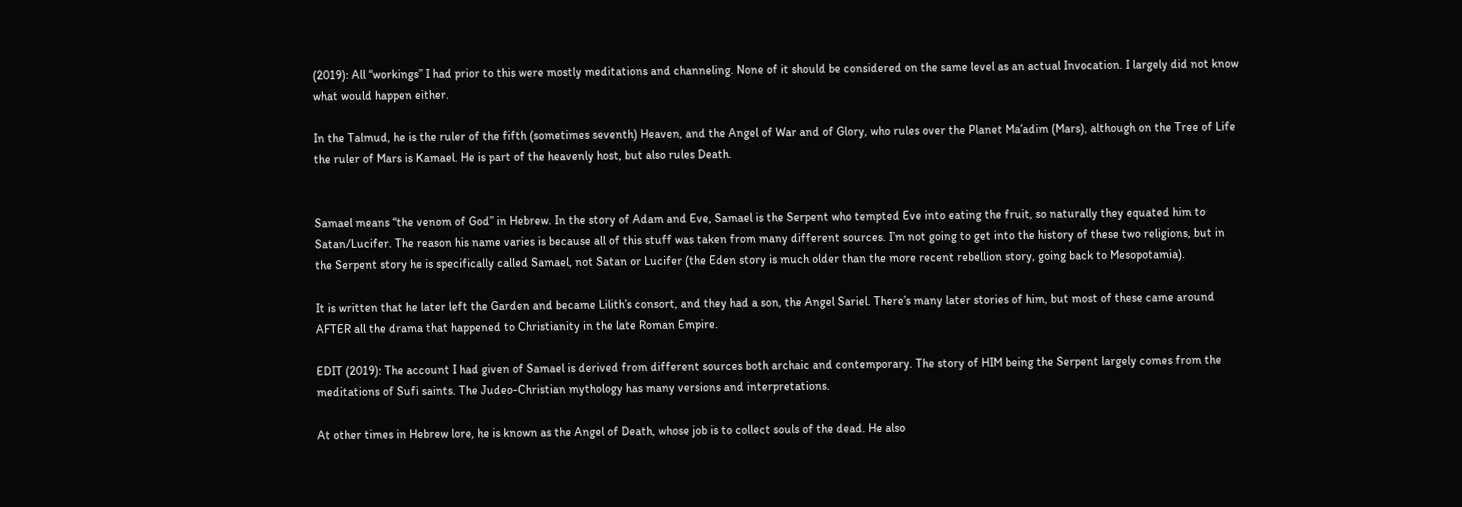(2019): All “workings” I had prior to this were mostly meditations and channeling. None of it should be considered on the same level as an actual Invocation. I largely did not know what would happen either.

In the Talmud, he is the ruler of the fifth (sometimes seventh) Heaven, and the Angel of War and of Glory, who rules over the Planet Ma’adim (Mars), although on the Tree of Life the ruler of Mars is Kamael. He is part of the heavenly host, but also rules Death.


Samael means “the venom of God” in Hebrew. In the story of Adam and Eve, Samael is the Serpent who tempted Eve into eating the fruit, so naturally they equated him to Satan/Lucifer. The reason his name varies is because all of this stuff was taken from many different sources. I’m not going to get into the history of these two religions, but in the Serpent story he is specifically called Samael, not Satan or Lucifer (the Eden story is much older than the more recent rebellion story, going back to Mesopotamia).

It is written that he later left the Garden and became Lilith’s consort, and they had a son, the Angel Sariel. There’s many later stories of him, but most of these came around AFTER all the drama that happened to Christianity in the late Roman Empire.

EDIT (2019): The account I had given of Samael is derived from different sources both archaic and contemporary. The story of HIM being the Serpent largely comes from the meditations of Sufi saints. The Judeo-Christian mythology has many versions and interpretations.

At other times in Hebrew lore, he is known as the Angel of Death, whose job is to collect souls of the dead. He also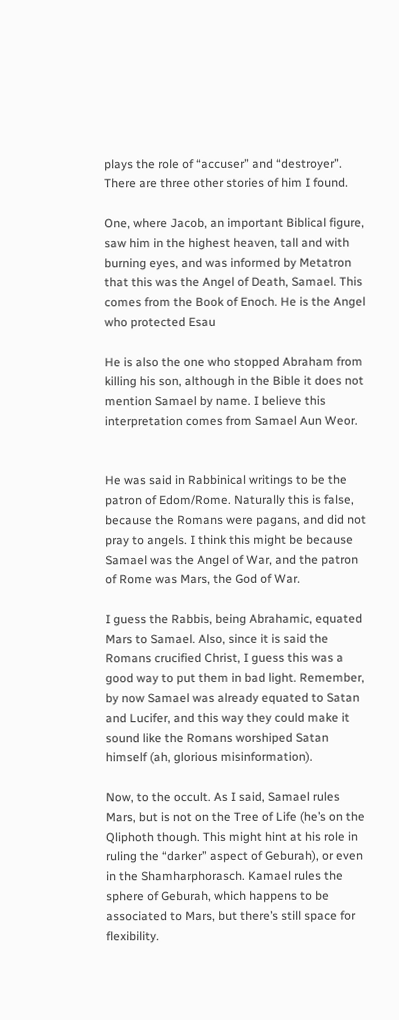plays the role of “accuser” and “destroyer”. There are three other stories of him I found.

One, where Jacob, an important Biblical figure, saw him in the highest heaven, tall and with burning eyes, and was informed by Metatron that this was the Angel of Death, Samael. This comes from the Book of Enoch. He is the Angel who protected Esau

He is also the one who stopped Abraham from killing his son, although in the Bible it does not mention Samael by name. I believe this interpretation comes from Samael Aun Weor.


He was said in Rabbinical writings to be the patron of Edom/Rome. Naturally this is false, because the Romans were pagans, and did not pray to angels. I think this might be because Samael was the Angel of War, and the patron of Rome was Mars, the God of War.

I guess the Rabbis, being Abrahamic, equated Mars to Samael. Also, since it is said the Romans crucified Christ, I guess this was a good way to put them in bad light. Remember, by now Samael was already equated to Satan and Lucifer, and this way they could make it sound like the Romans worshiped Satan himself (ah, glorious misinformation).

Now, to the occult. As I said, Samael rules Mars, but is not on the Tree of Life (he’s on the Qliphoth though. This might hint at his role in ruling the “darker” aspect of Geburah), or even in the Shamharphorasch. Kamael rules the sphere of Geburah, which happens to be associated to Mars, but there’s still space for flexibility.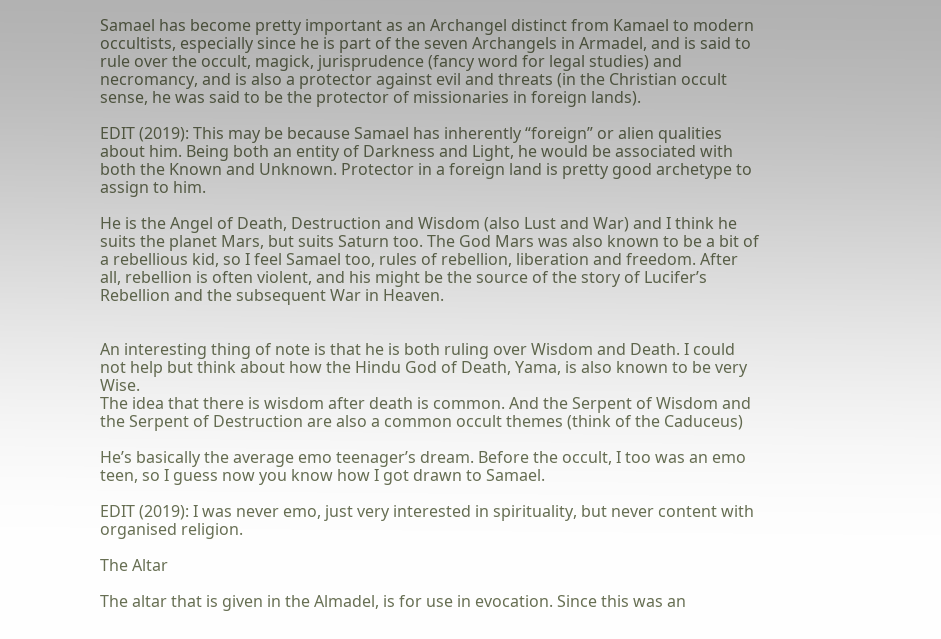Samael has become pretty important as an Archangel distinct from Kamael to modern occultists, especially since he is part of the seven Archangels in Armadel, and is said to rule over the occult, magick, jurisprudence (fancy word for legal studies) and necromancy, and is also a protector against evil and threats (in the Christian occult sense, he was said to be the protector of missionaries in foreign lands).

EDIT (2019): This may be because Samael has inherently “foreign” or alien qualities about him. Being both an entity of Darkness and Light, he would be associated with both the Known and Unknown. Protector in a foreign land is pretty good archetype to assign to him.

He is the Angel of Death, Destruction and Wisdom (also Lust and War) and I think he suits the planet Mars, but suits Saturn too. The God Mars was also known to be a bit of a rebellious kid, so I feel Samael too, rules of rebellion, liberation and freedom. After all, rebellion is often violent, and his might be the source of the story of Lucifer’s Rebellion and the subsequent War in Heaven.


An interesting thing of note is that he is both ruling over Wisdom and Death. I could not help but think about how the Hindu God of Death, Yama, is also known to be very Wise.
The idea that there is wisdom after death is common. And the Serpent of Wisdom and the Serpent of Destruction are also a common occult themes (think of the Caduceus)

He’s basically the average emo teenager’s dream. Before the occult, I too was an emo teen, so I guess now you know how I got drawn to Samael.

EDIT (2019): I was never emo, just very interested in spirituality, but never content with organised religion.

The Altar

The altar that is given in the Almadel, is for use in evocation. Since this was an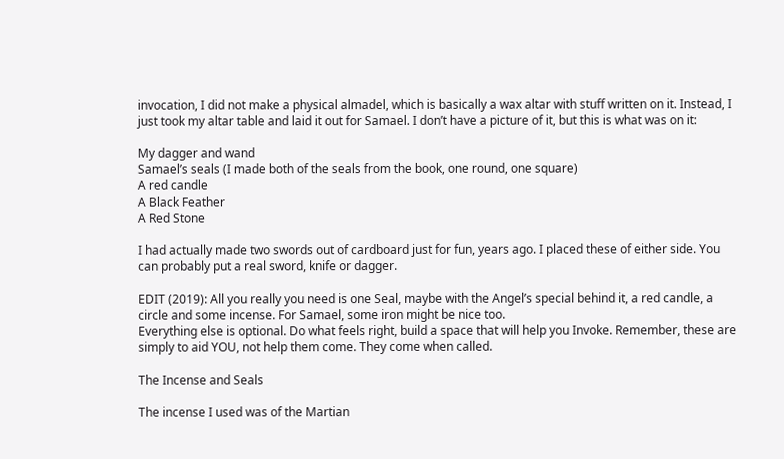invocation, I did not make a physical almadel, which is basically a wax altar with stuff written on it. Instead, I just took my altar table and laid it out for Samael. I don’t have a picture of it, but this is what was on it:

My dagger and wand
Samael’s seals (I made both of the seals from the book, one round, one square)
A red candle
A Black Feather
A Red Stone

I had actually made two swords out of cardboard just for fun, years ago. I placed these of either side. You can probably put a real sword, knife or dagger.

EDIT (2019): All you really you need is one Seal, maybe with the Angel’s special behind it, a red candle, a circle and some incense. For Samael, some iron might be nice too.
Everything else is optional. Do what feels right, build a space that will help you Invoke. Remember, these are simply to aid YOU, not help them come. They come when called.

The Incense and Seals

The incense I used was of the Martian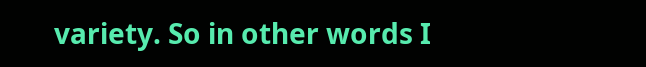variety. So in other words I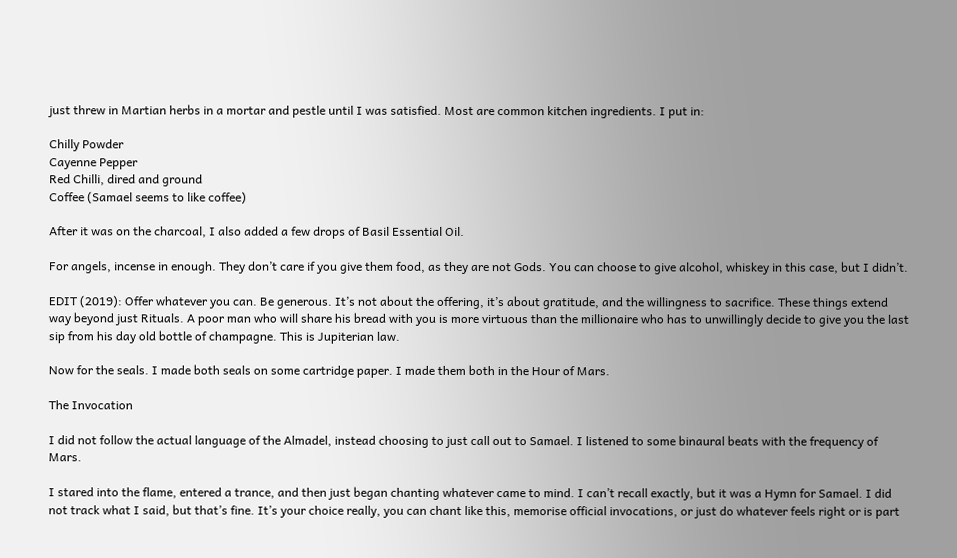just threw in Martian herbs in a mortar and pestle until I was satisfied. Most are common kitchen ingredients. I put in:

Chilly Powder
Cayenne Pepper
Red Chilli, dired and ground
Coffee (Samael seems to like coffee)

After it was on the charcoal, I also added a few drops of Basil Essential Oil.

For angels, incense in enough. They don’t care if you give them food, as they are not Gods. You can choose to give alcohol, whiskey in this case, but I didn’t.

EDIT (2019): Offer whatever you can. Be generous. It’s not about the offering, it’s about gratitude, and the willingness to sacrifice. These things extend way beyond just Rituals. A poor man who will share his bread with you is more virtuous than the millionaire who has to unwillingly decide to give you the last sip from his day old bottle of champagne. This is Jupiterian law.

Now for the seals. I made both seals on some cartridge paper. I made them both in the Hour of Mars.

The Invocation

I did not follow the actual language of the Almadel, instead choosing to just call out to Samael. I listened to some binaural beats with the frequency of Mars.

I stared into the flame, entered a trance, and then just began chanting whatever came to mind. I can’t recall exactly, but it was a Hymn for Samael. I did not track what I said, but that’s fine. It’s your choice really, you can chant like this, memorise official invocations, or just do whatever feels right or is part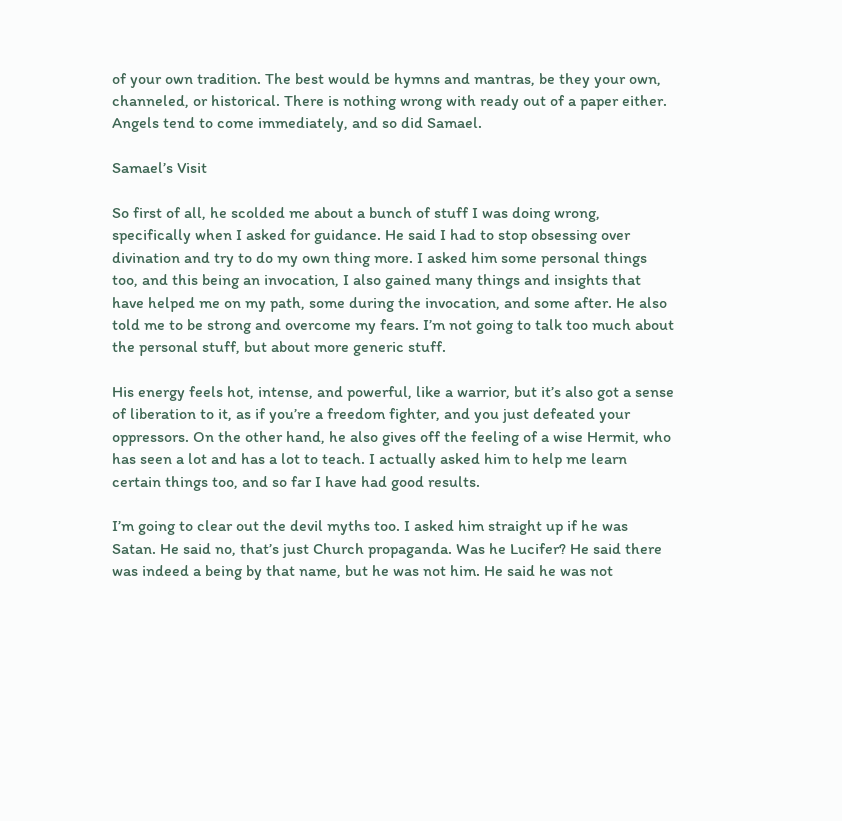of your own tradition. The best would be hymns and mantras, be they your own, channeled, or historical. There is nothing wrong with ready out of a paper either. Angels tend to come immediately, and so did Samael.

Samael’s Visit

So first of all, he scolded me about a bunch of stuff I was doing wrong, specifically when I asked for guidance. He said I had to stop obsessing over divination and try to do my own thing more. I asked him some personal things too, and this being an invocation, I also gained many things and insights that have helped me on my path, some during the invocation, and some after. He also told me to be strong and overcome my fears. I’m not going to talk too much about the personal stuff, but about more generic stuff.

His energy feels hot, intense, and powerful, like a warrior, but it’s also got a sense of liberation to it, as if you’re a freedom fighter, and you just defeated your oppressors. On the other hand, he also gives off the feeling of a wise Hermit, who has seen a lot and has a lot to teach. I actually asked him to help me learn certain things too, and so far I have had good results.

I’m going to clear out the devil myths too. I asked him straight up if he was Satan. He said no, that’s just Church propaganda. Was he Lucifer? He said there was indeed a being by that name, but he was not him. He said he was not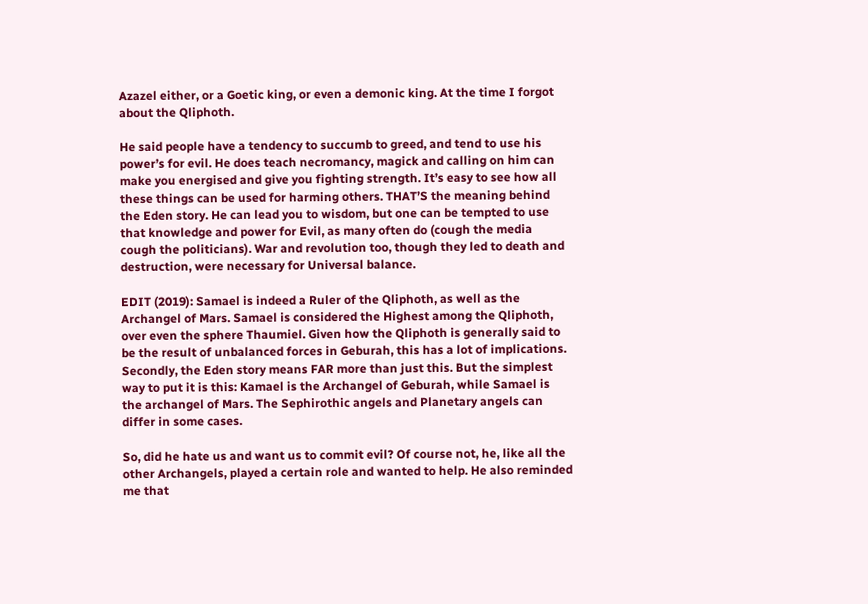Azazel either, or a Goetic king, or even a demonic king. At the time I forgot about the Qliphoth.

He said people have a tendency to succumb to greed, and tend to use his power’s for evil. He does teach necromancy, magick and calling on him can make you energised and give you fighting strength. It’s easy to see how all these things can be used for harming others. THAT’S the meaning behind the Eden story. He can lead you to wisdom, but one can be tempted to use that knowledge and power for Evil, as many often do (cough the media cough the politicians). War and revolution too, though they led to death and destruction, were necessary for Universal balance.

EDIT (2019): Samael is indeed a Ruler of the Qliphoth, as well as the Archangel of Mars. Samael is considered the Highest among the Qliphoth, over even the sphere Thaumiel. Given how the Qliphoth is generally said to be the result of unbalanced forces in Geburah, this has a lot of implications.
Secondly, the Eden story means FAR more than just this. But the simplest way to put it is this: Kamael is the Archangel of Geburah, while Samael is the archangel of Mars. The Sephirothic angels and Planetary angels can differ in some cases.

So, did he hate us and want us to commit evil? Of course not, he, like all the other Archangels, played a certain role and wanted to help. He also reminded me that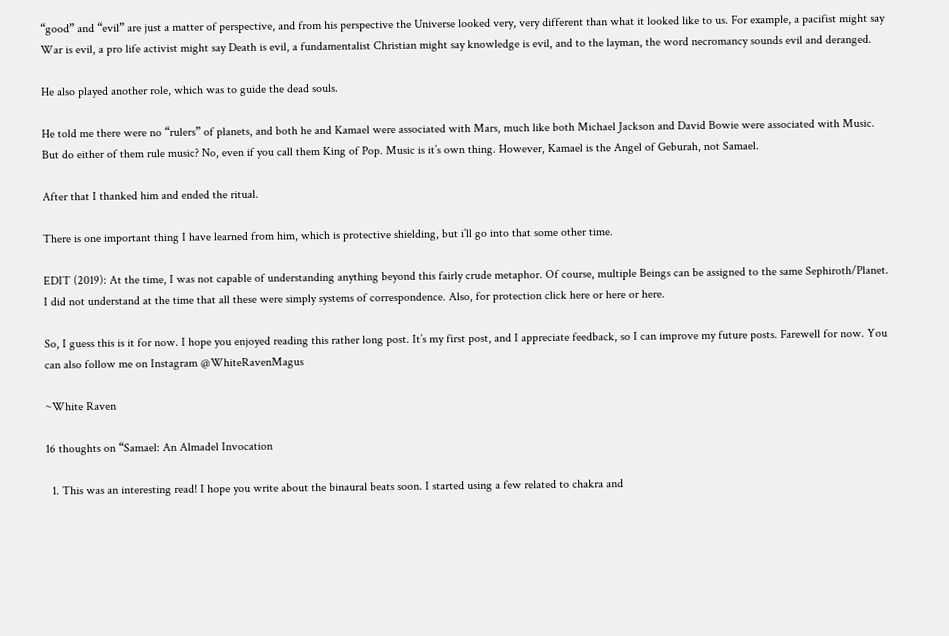“good” and “evil” are just a matter of perspective, and from his perspective the Universe looked very, very different than what it looked like to us. For example, a pacifist might say War is evil, a pro life activist might say Death is evil, a fundamentalist Christian might say knowledge is evil, and to the layman, the word necromancy sounds evil and deranged.

He also played another role, which was to guide the dead souls.

He told me there were no “rulers” of planets, and both he and Kamael were associated with Mars, much like both Michael Jackson and David Bowie were associated with Music. But do either of them rule music? No, even if you call them King of Pop. Music is it’s own thing. However, Kamael is the Angel of Geburah, not Samael.

After that I thanked him and ended the ritual.

There is one important thing I have learned from him, which is protective shielding, but i’ll go into that some other time.

EDIT (2019): At the time, I was not capable of understanding anything beyond this fairly crude metaphor. Of course, multiple Beings can be assigned to the same Sephiroth/Planet. I did not understand at the time that all these were simply systems of correspondence. Also, for protection click here or here or here.

So, I guess this is it for now. I hope you enjoyed reading this rather long post. It’s my first post, and I appreciate feedback, so I can improve my future posts. Farewell for now. You can also follow me on Instagram @WhiteRavenMagus

~White Raven

16 thoughts on “Samael: An Almadel Invocation

  1. This was an interesting read! I hope you write about the binaural beats soon. I started using a few related to chakra and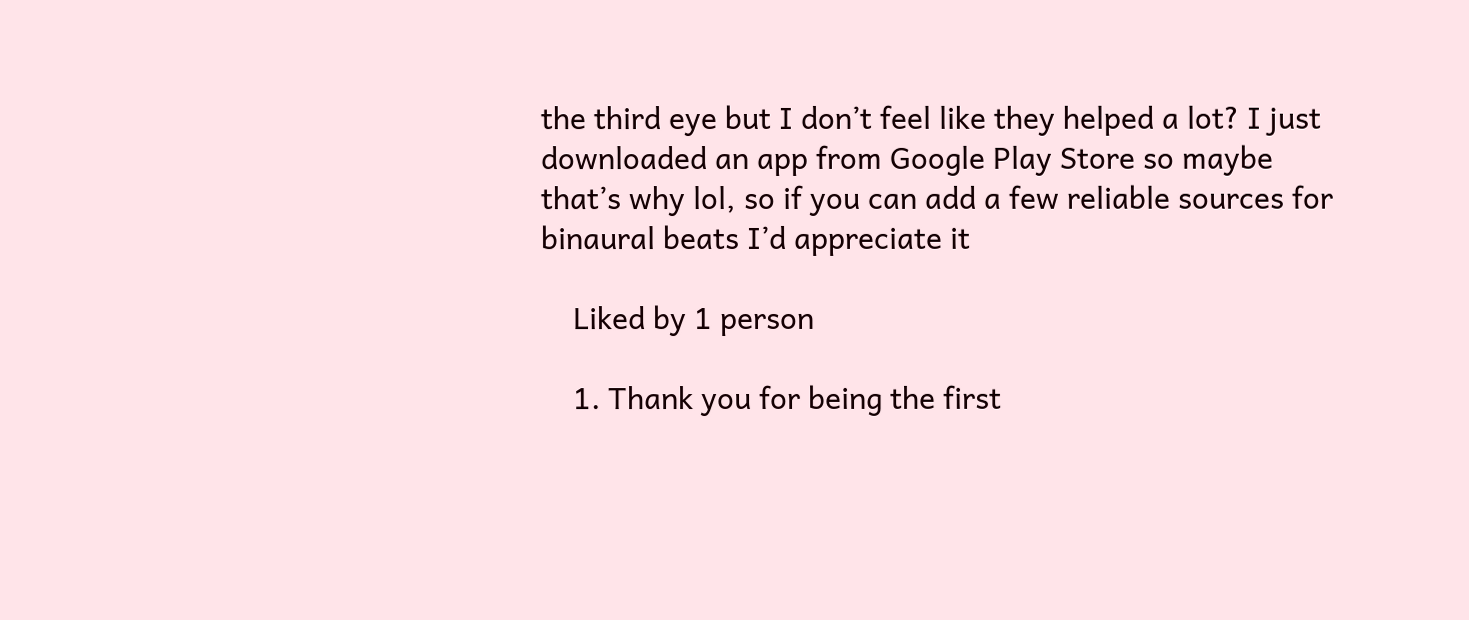the third eye but I don’t feel like they helped a lot? I just downloaded an app from Google Play Store so maybe that’s why lol, so if you can add a few reliable sources for binaural beats I’d appreciate it

    Liked by 1 person

    1. Thank you for being the first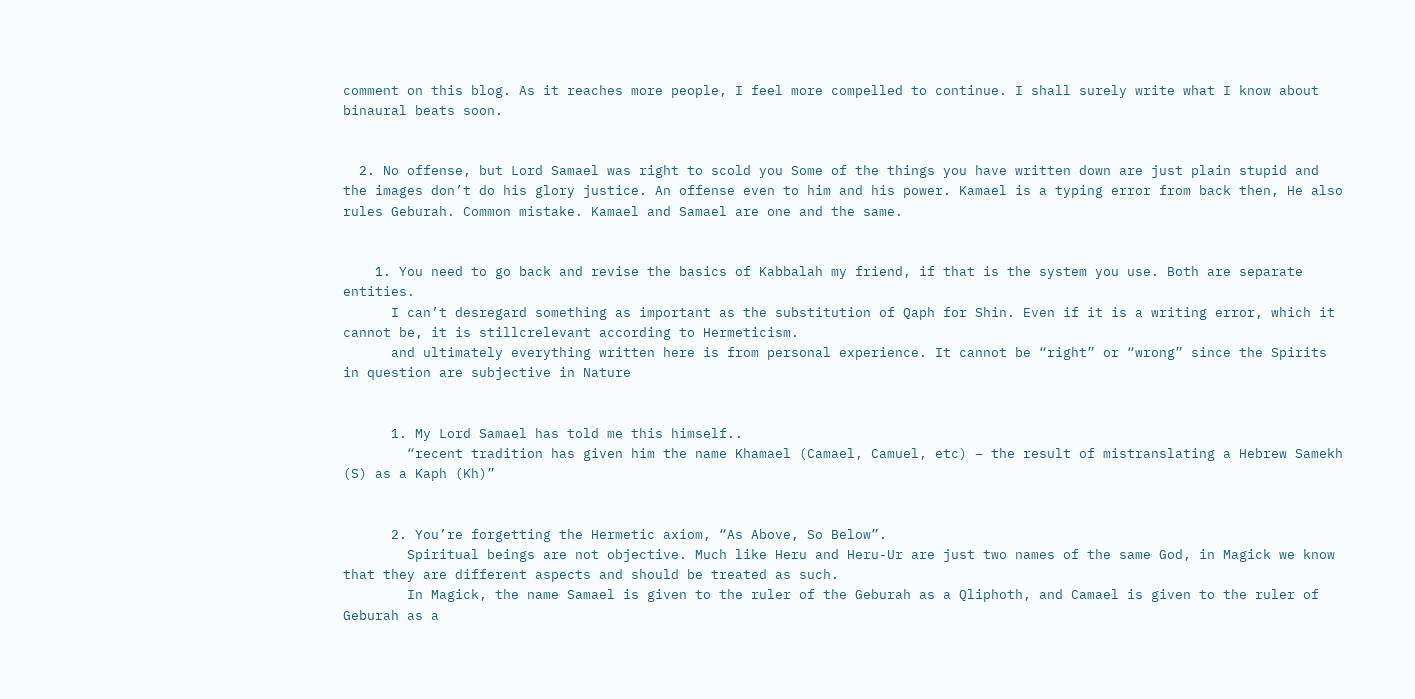comment on this blog. As it reaches more people, I feel more compelled to continue. I shall surely write what I know about binaural beats soon.


  2. No offense, but Lord Samael was right to scold you Some of the things you have written down are just plain stupid and the images don’t do his glory justice. An offense even to him and his power. Kamael is a typing error from back then, He also rules Geburah. Common mistake. Kamael and Samael are one and the same.


    1. You need to go back and revise the basics of Kabbalah my friend, if that is the system you use. Both are separate entities.
      I can’t desregard something as important as the substitution of Qaph for Shin. Even if it is a writing error, which it cannot be, it is stillcrelevant according to Hermeticism.
      and ultimately everything written here is from personal experience. It cannot be “right” or “wrong” since the Spirits in question are subjective in Nature


      1. My Lord Samael has told me this himself..
        “recent tradition has given him the name Khamael (Camael, Camuel, etc) – the result of mistranslating a Hebrew Samekh (S) as a Kaph (Kh)”


      2. You’re forgetting the Hermetic axiom, “As Above, So Below”.
        Spiritual beings are not objective. Much like Heru and Heru-Ur are just two names of the same God, in Magick we know that they are different aspects and should be treated as such.
        In Magick, the name Samael is given to the ruler of the Geburah as a Qliphoth, and Camael is given to the ruler of Geburah as a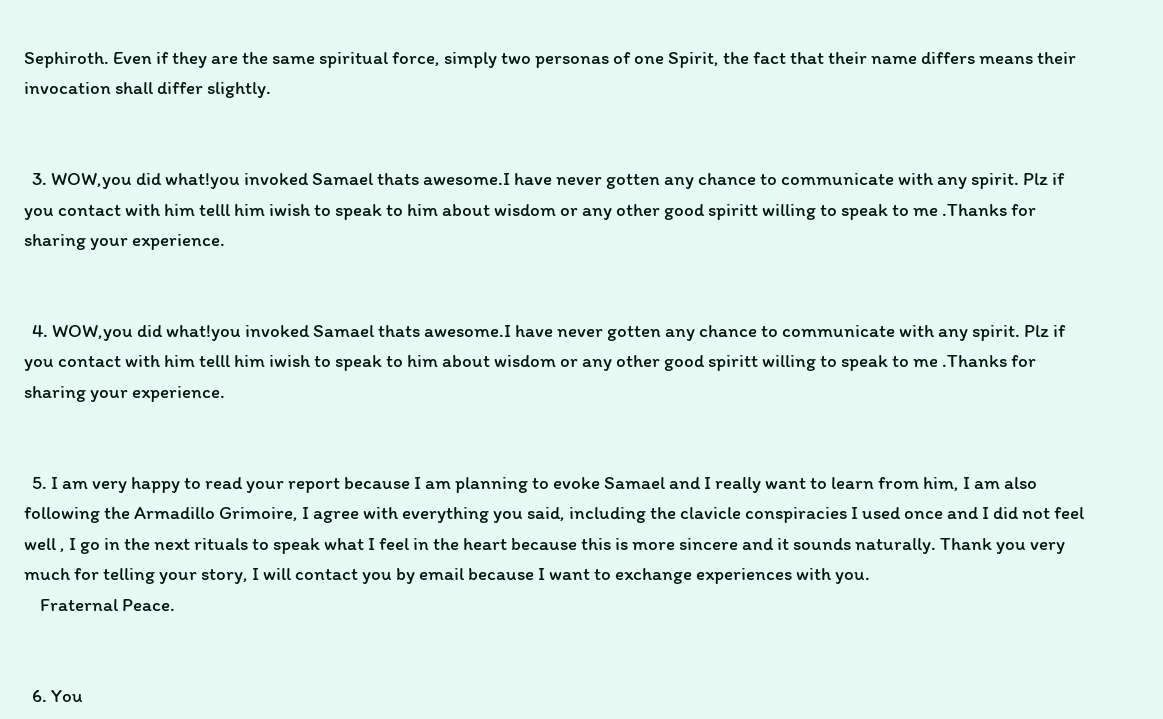Sephiroth. Even if they are the same spiritual force, simply two personas of one Spirit, the fact that their name differs means their invocation shall differ slightly.


  3. WOW,you did what!you invoked Samael thats awesome.I have never gotten any chance to communicate with any spirit. Plz if you contact with him telll him iwish to speak to him about wisdom or any other good spiritt willing to speak to me .Thanks for sharing your experience.


  4. WOW,you did what!you invoked Samael thats awesome.I have never gotten any chance to communicate with any spirit. Plz if you contact with him telll him iwish to speak to him about wisdom or any other good spiritt willing to speak to me .Thanks for sharing your experience.


  5. I am very happy to read your report because I am planning to evoke Samael and I really want to learn from him, I am also following the Armadillo Grimoire, I agree with everything you said, including the clavicle conspiracies I used once and I did not feel well , I go in the next rituals to speak what I feel in the heart because this is more sincere and it sounds naturally. Thank you very much for telling your story, I will contact you by email because I want to exchange experiences with you.
    Fraternal Peace.


  6. You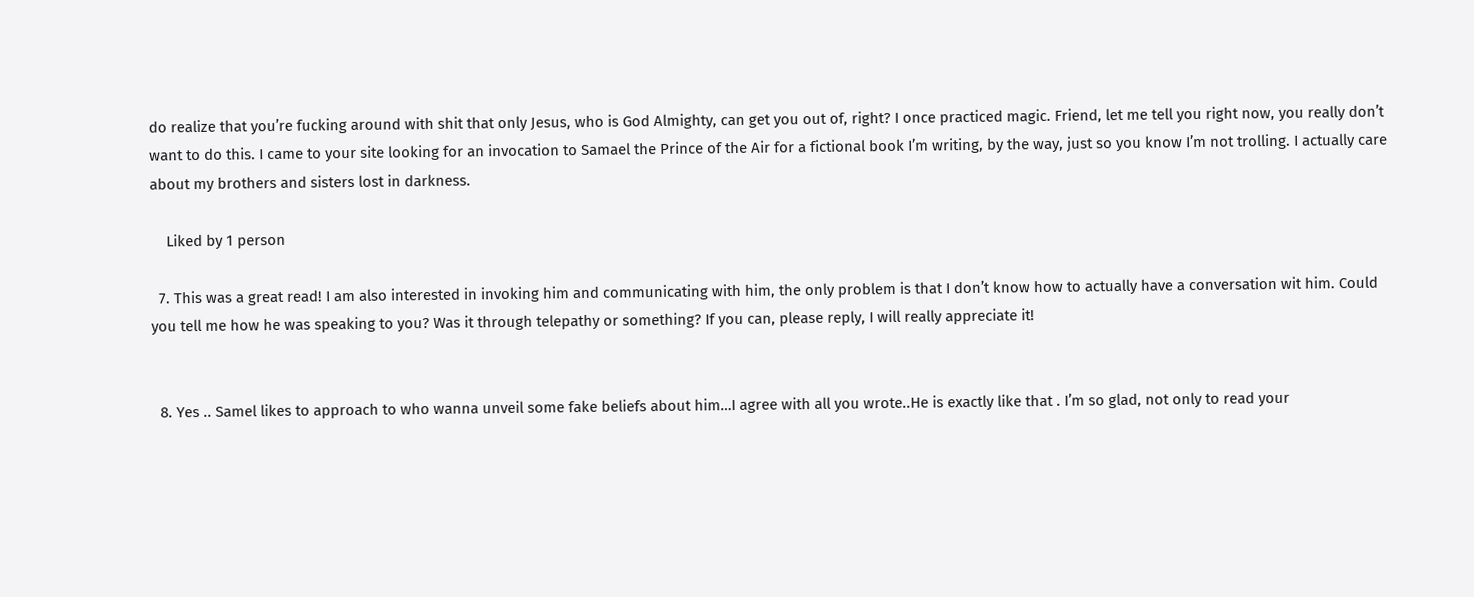do realize that you’re fucking around with shit that only Jesus, who is God Almighty, can get you out of, right? I once practiced magic. Friend, let me tell you right now, you really don’t want to do this. I came to your site looking for an invocation to Samael the Prince of the Air for a fictional book I’m writing, by the way, just so you know I’m not trolling. I actually care about my brothers and sisters lost in darkness.

    Liked by 1 person

  7. This was a great read! I am also interested in invoking him and communicating with him, the only problem is that I don’t know how to actually have a conversation wit him. Could you tell me how he was speaking to you? Was it through telepathy or something? If you can, please reply, I will really appreciate it!


  8. Yes .. Samel likes to approach to who wanna unveil some fake beliefs about him…I agree with all you wrote..He is exactly like that . I’m so glad, not only to read your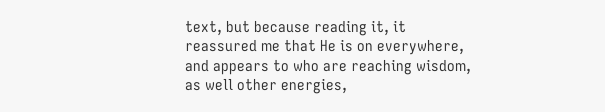text, but because reading it, it reassured me that He is on everywhere, and appears to who are reaching wisdom, as well other energies,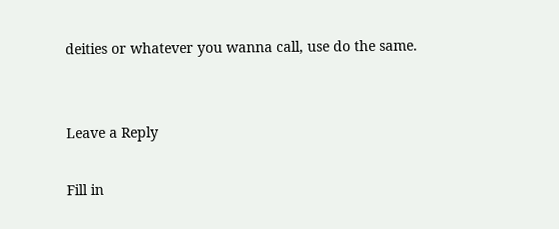deities or whatever you wanna call, use do the same.


Leave a Reply

Fill in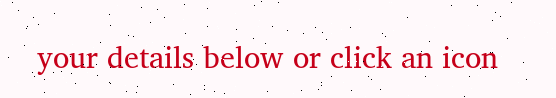your details below or click an icon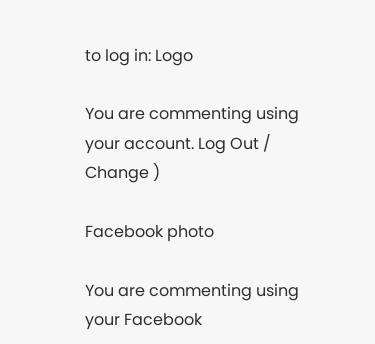to log in: Logo

You are commenting using your account. Log Out /  Change )

Facebook photo

You are commenting using your Facebook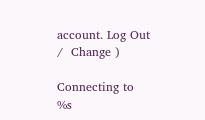account. Log Out /  Change )

Connecting to %s